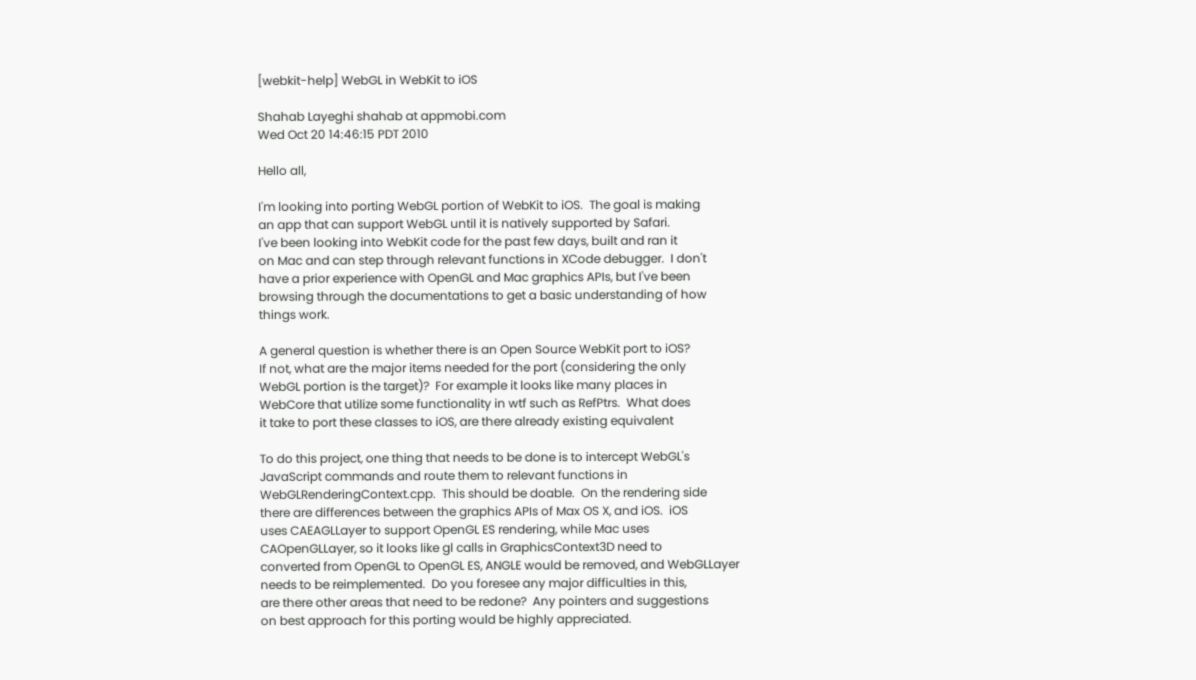[webkit-help] WebGL in WebKit to iOS

Shahab Layeghi shahab at appmobi.com
Wed Oct 20 14:46:15 PDT 2010

Hello all,

I'm looking into porting WebGL portion of WebKit to iOS.  The goal is making
an app that can support WebGL until it is natively supported by Safari.
I've been looking into WebKit code for the past few days, built and ran it
on Mac and can step through relevant functions in XCode debugger.  I don't
have a prior experience with OpenGL and Mac graphics APIs, but I've been
browsing through the documentations to get a basic understanding of how
things work.

A general question is whether there is an Open Source WebKit port to iOS?
If not, what are the major items needed for the port (considering the only
WebGL portion is the target)?  For example it looks like many places in
WebCore that utilize some functionality in wtf such as RefPtrs.  What does
it take to port these classes to iOS, are there already existing equivalent

To do this project, one thing that needs to be done is to intercept WebGL's
JavaScript commands and route them to relevant functions in
WebGLRenderingContext.cpp.  This should be doable.  On the rendering side
there are differences between the graphics APIs of Max OS X, and iOS.  iOS
uses CAEAGLLayer to support OpenGL ES rendering, while Mac uses
CAOpenGLLayer, so it looks like gl calls in GraphicsContext3D need to
converted from OpenGL to OpenGL ES, ANGLE would be removed, and WebGLLayer
needs to be reimplemented.  Do you foresee any major difficulties in this,
are there other areas that need to be redone?  Any pointers and suggestions
on best approach for this porting would be highly appreciated.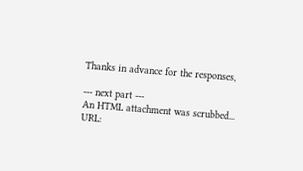Thanks in advance for the responses,

--- next part ---
An HTML attachment was scrubbed...
URL: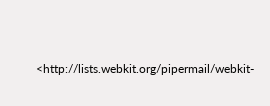<http://lists.webkit.org/pipermail/webkit-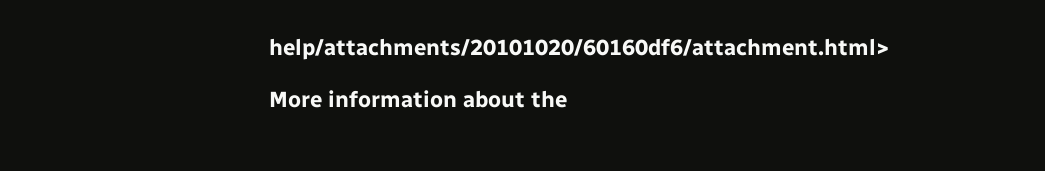help/attachments/20101020/60160df6/attachment.html>

More information about the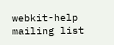webkit-help mailing list